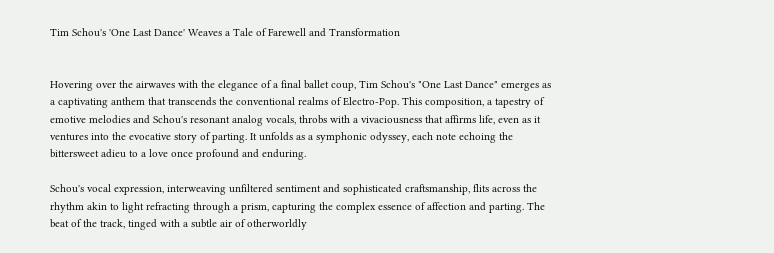Tim Schou's 'One Last Dance' Weaves a Tale of Farewell and Transformation


Hovering over the airwaves with the elegance of a final ballet coup, Tim Schou's "One Last Dance" emerges as a captivating anthem that transcends the conventional realms of Electro-Pop. This composition, a tapestry of emotive melodies and Schou's resonant analog vocals, throbs with a vivaciousness that affirms life, even as it ventures into the evocative story of parting. It unfolds as a symphonic odyssey, each note echoing the bittersweet adieu to a love once profound and enduring.

Schou's vocal expression, interweaving unfiltered sentiment and sophisticated craftsmanship, flits across the rhythm akin to light refracting through a prism, capturing the complex essence of affection and parting. The beat of the track, tinged with a subtle air of otherworldly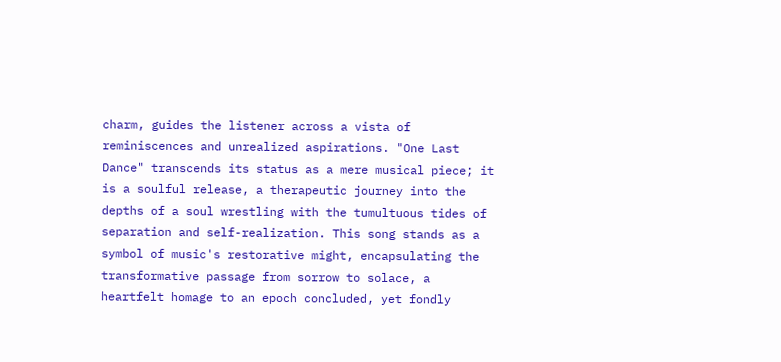charm, guides the listener across a vista of reminiscences and unrealized aspirations. "One Last Dance" transcends its status as a mere musical piece; it is a soulful release, a therapeutic journey into the depths of a soul wrestling with the tumultuous tides of separation and self-realization. This song stands as a symbol of music's restorative might, encapsulating the transformative passage from sorrow to solace, a heartfelt homage to an epoch concluded, yet fondly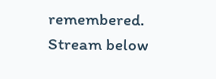remembered. Stream below